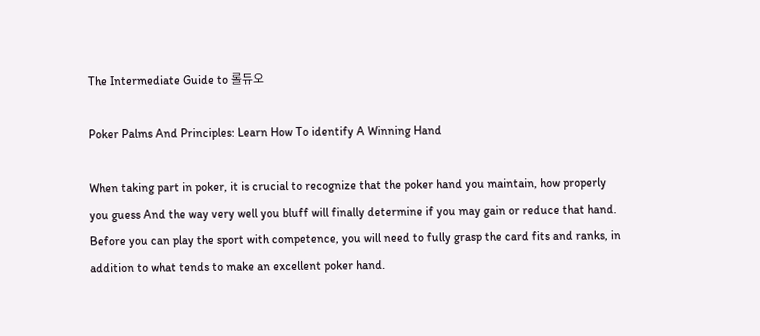The Intermediate Guide to 롤듀오

Poker Palms And Principles: Learn How To identify A Winning Hand

When taking part in poker, it is crucial to recognize that the poker hand you maintain, how properly you guess And the way very well you bluff will finally determine if you may gain or reduce that hand. Before you can play the sport with competence, you will need to fully grasp the card fits and ranks, in addition to what tends to make an excellent poker hand.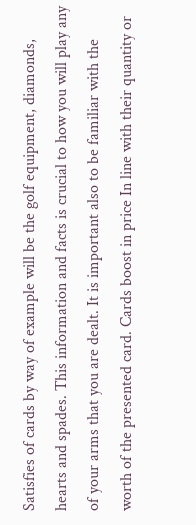Satisfies of cards by way of example will be the golf equipment, diamonds, hearts and spades. This information and facts is crucial to how you will play any of your arms that you are dealt. It is important also to be familiar with the worth of the presented card. Cards boost in price In line with their quantity or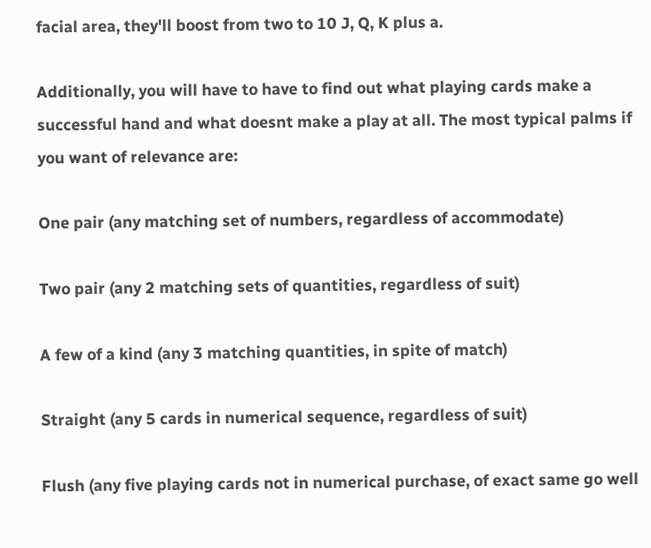facial area, they'll boost from two to 10 J, Q, K plus a.

Additionally, you will have to have to find out what playing cards make a successful hand and what doesnt make a play at all. The most typical palms if you want of relevance are:

One pair (any matching set of numbers, regardless of accommodate)

Two pair (any 2 matching sets of quantities, regardless of suit)

A few of a kind (any 3 matching quantities, in spite of match)

Straight (any 5 cards in numerical sequence, regardless of suit)

Flush (any five playing cards not in numerical purchase, of exact same go well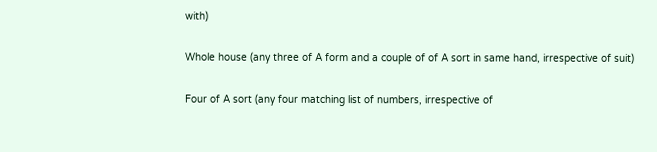with)

Whole house (any three of A form and a couple of of A sort in same hand, irrespective of suit)

Four of A sort (any four matching list of numbers, irrespective of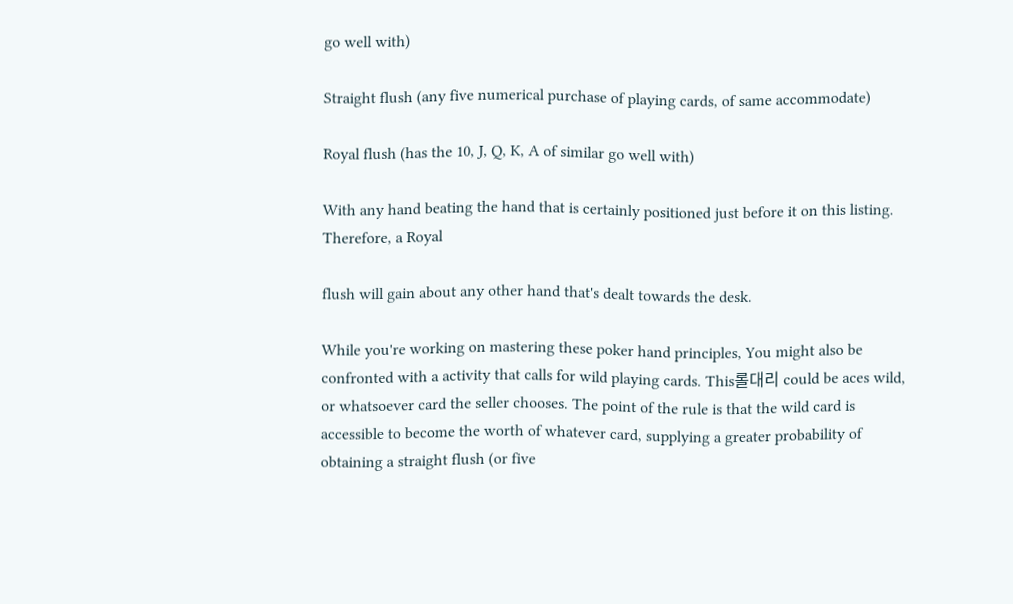go well with)

Straight flush (any five numerical purchase of playing cards, of same accommodate)

Royal flush (has the 10, J, Q, K, A of similar go well with)

With any hand beating the hand that is certainly positioned just before it on this listing. Therefore, a Royal

flush will gain about any other hand that's dealt towards the desk.

While you're working on mastering these poker hand principles, You might also be confronted with a activity that calls for wild playing cards. This롤대리 could be aces wild, or whatsoever card the seller chooses. The point of the rule is that the wild card is accessible to become the worth of whatever card, supplying a greater probability of obtaining a straight flush (or five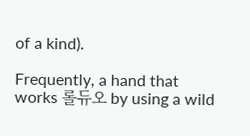of a kind).

Frequently, a hand that works 롤듀오 by using a wild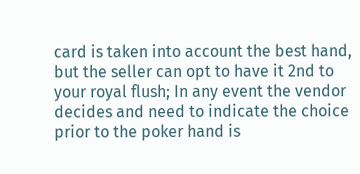card is taken into account the best hand, but the seller can opt to have it 2nd to your royal flush; In any event the vendor decides and need to indicate the choice prior to the poker hand is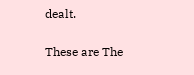dealt.

These are The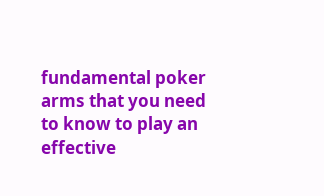fundamental poker arms that you need to know to play an effective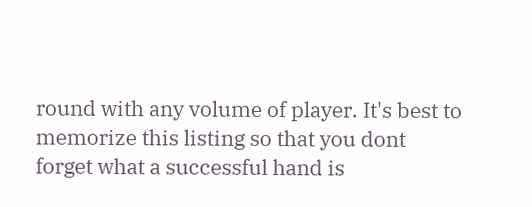round with any volume of player. It's best to memorize this listing so that you dont forget what a successful hand is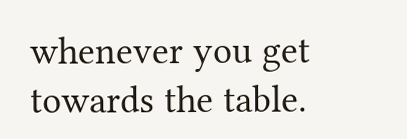whenever you get towards the table.